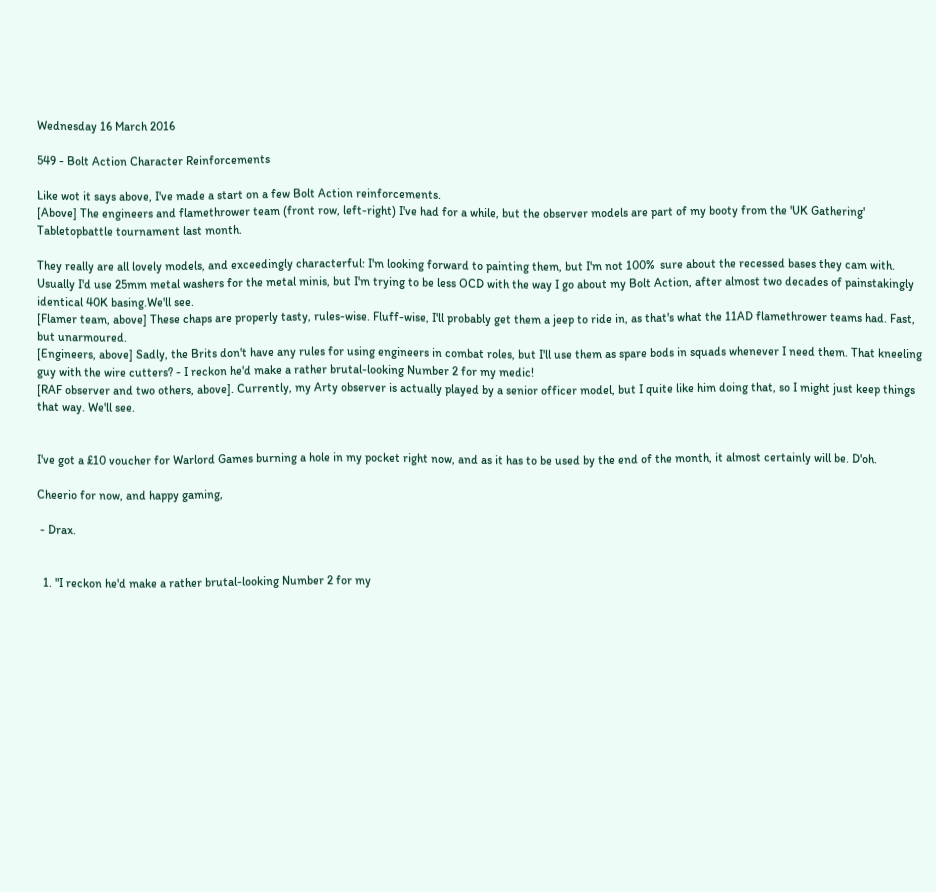Wednesday 16 March 2016

549 - Bolt Action Character Reinforcements

Like wot it says above, I've made a start on a few Bolt Action reinforcements.
[Above] The engineers and flamethrower team (front row, left-right) I've had for a while, but the observer models are part of my booty from the 'UK Gathering' Tabletopbattle tournament last month.

They really are all lovely models, and exceedingly characterful: I'm looking forward to painting them, but I'm not 100%  sure about the recessed bases they cam with. Usually I'd use 25mm metal washers for the metal minis, but I'm trying to be less OCD with the way I go about my Bolt Action, after almost two decades of painstakingly identical 40K basing.We'll see.
[Flamer team, above] These chaps are properly tasty, rules-wise. Fluff-wise, I'll probably get them a jeep to ride in, as that's what the 11AD flamethrower teams had. Fast, but unarmoured.
[Engineers, above] Sadly, the Brits don't have any rules for using engineers in combat roles, but I'll use them as spare bods in squads whenever I need them. That kneeling guy with the wire cutters? - I reckon he'd make a rather brutal-looking Number 2 for my medic!
[RAF observer and two others, above]. Currently, my Arty observer is actually played by a senior officer model, but I quite like him doing that, so I might just keep things that way. We'll see.


I've got a £10 voucher for Warlord Games burning a hole in my pocket right now, and as it has to be used by the end of the month, it almost certainly will be. D'oh.

Cheerio for now, and happy gaming,

 - Drax.


  1. "I reckon he'd make a rather brutal-looking Number 2 for my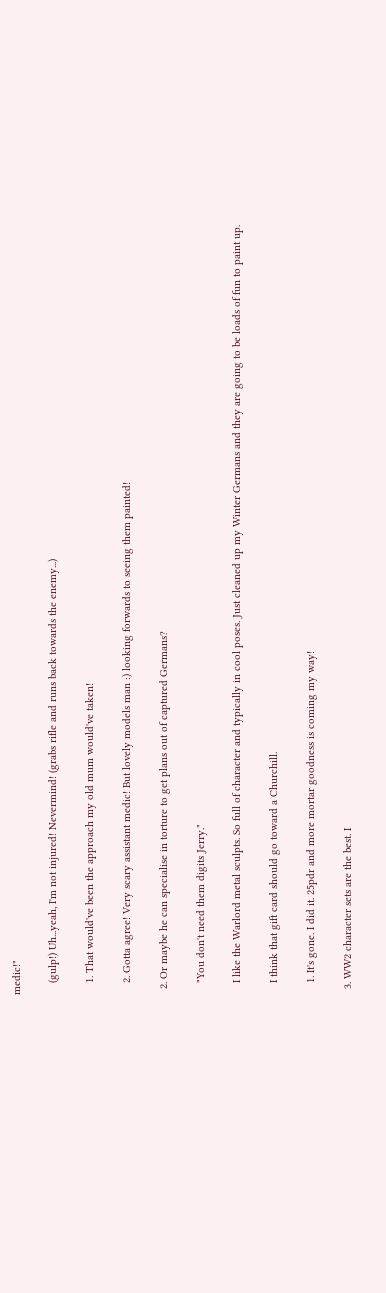medic!"

    (gulp!) Uh...yeah, I'm not injured! Nevermind! (grabs rifle and runs back towards the enemy...)

    1. That would've been the approach my old mum would've taken!

    2. Gotta agree! Very scary assistant medic! But lovely models man :) looking forwards to seeing them painted!

  2. Or maybe he can specialise in torture to get plans out of captured Germans?

    "You don't need them digits Jerry."

    I like the Warlord metal sculpts. So full of character and typically in cool poses. Just cleaned up my Winter Germans and they are going to be loads of fun to paint up.

    I think that gift card should go toward a Churchill.

    1. It's gone. I did it. 25pdr and more mortar goodness is coming my way!

  3. WW2 character sets are the best. I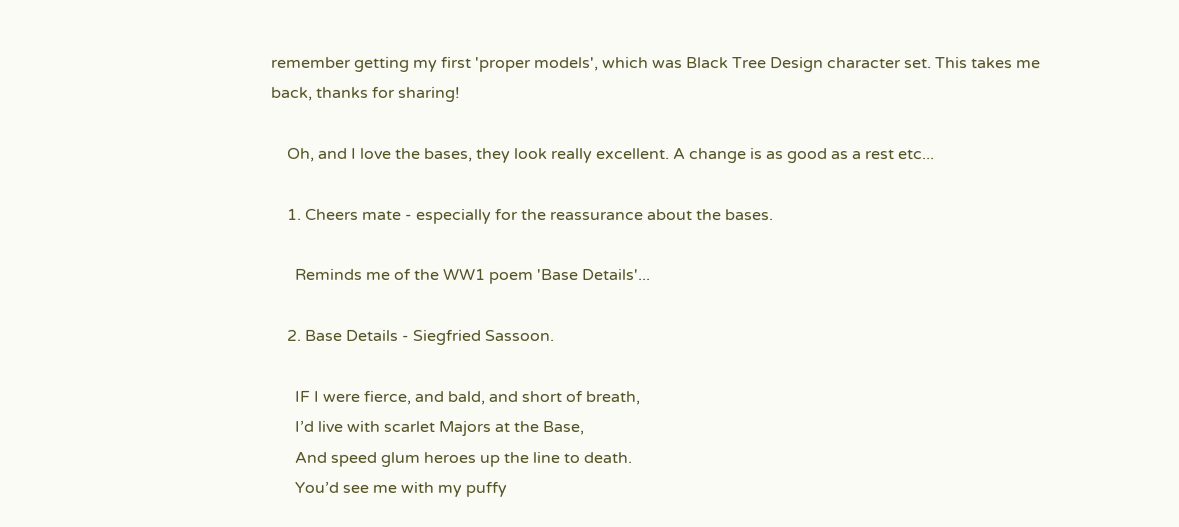remember getting my first 'proper models', which was Black Tree Design character set. This takes me back, thanks for sharing!

    Oh, and I love the bases, they look really excellent. A change is as good as a rest etc...

    1. Cheers mate - especially for the reassurance about the bases.

      Reminds me of the WW1 poem 'Base Details'...

    2. Base Details - Siegfried Sassoon.

      IF I were fierce, and bald, and short of breath,
      I’d live with scarlet Majors at the Base,
      And speed glum heroes up the line to death.
      You’d see me with my puffy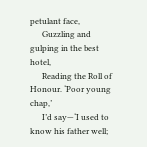petulant face,
      Guzzling and gulping in the best hotel,
      Reading the Roll of Honour. ‘Poor young chap,’
      I’d say—‘I used to know his father well;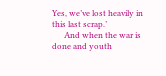Yes, we’ve lost heavily in this last scrap.’
      And when the war is done and youth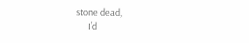stone dead,
      I’d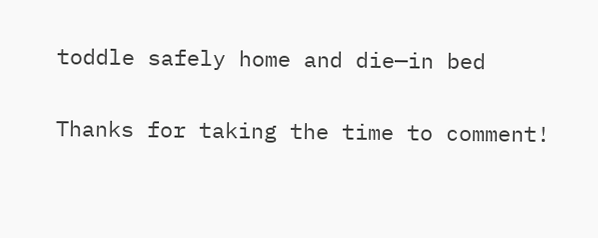toddle safely home and die—in bed


Thanks for taking the time to comment!